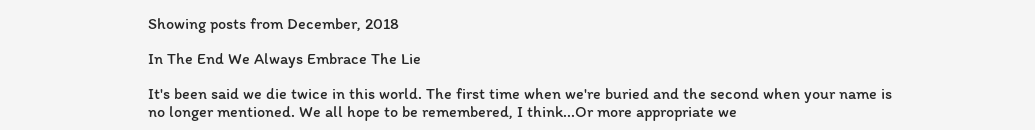Showing posts from December, 2018

In The End We Always Embrace The Lie

It's been said we die twice in this world. The first time when we're buried and the second when your name is no longer mentioned. We all hope to be remembered, I think...Or more appropriate we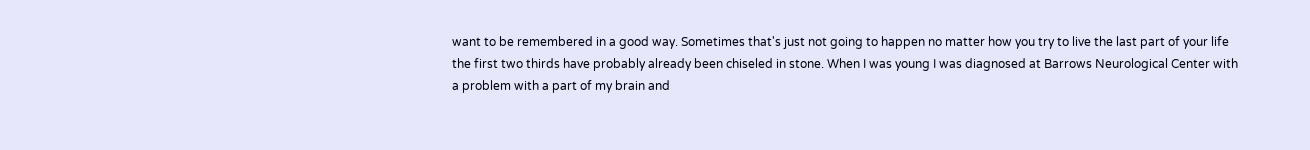want to be remembered in a good way. Sometimes that's just not going to happen no matter how you try to live the last part of your life the first two thirds have probably already been chiseled in stone. When I was young I was diagnosed at Barrows Neurological Center with a problem with a part of my brain and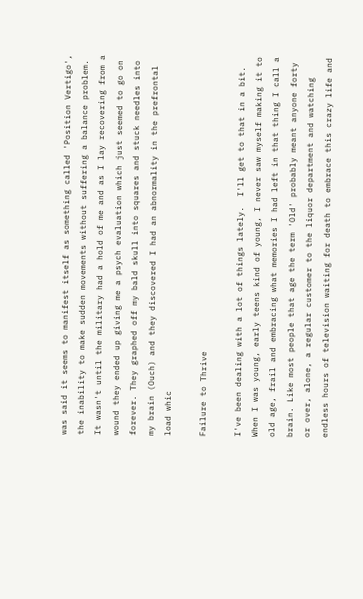was said it seems to manifest itself as something called 'Position Vertigo', the inability to make sudden movements without suffering a balance problem. It wasn't until the military had a hold of me and as I lay recovering from a wound they ended up giving me a psych evaluation which just seemed to go on forever. They graphed off my bald skull into squares and stuck needles into my brain (Ouch) and they discovered I had an abnormality in the prefrontal load whic

Failure to Thrive

I've been dealing with a lot of things lately.  I'll get to that in a bit. When I was young, early teens kind of young, I never saw myself making it to old age, frail and embracing what memories I had left in that thing I call a brain. Like most people that age the term 'Old' probably meant anyone forty or over, alone, a regular customer to the liquor department and watching endless hours of television waiting for death to embrace this crazy life and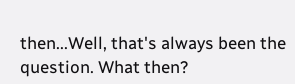then...Well, that's always been the question. What then?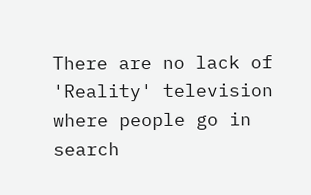There are no lack of 'Reality' television where people go in search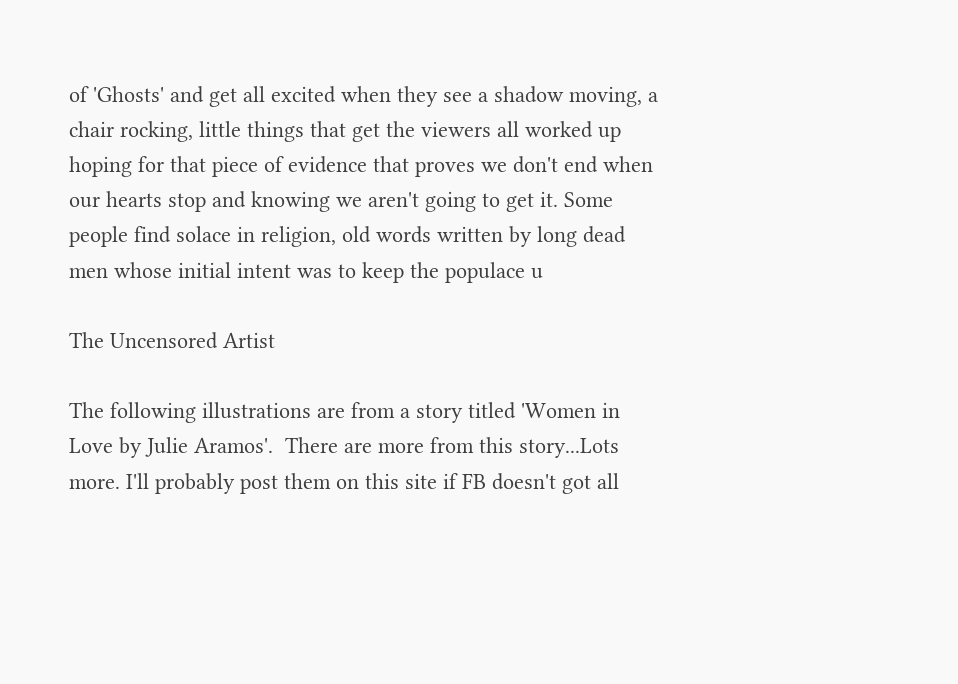of 'Ghosts' and get all excited when they see a shadow moving, a chair rocking, little things that get the viewers all worked up hoping for that piece of evidence that proves we don't end when our hearts stop and knowing we aren't going to get it. Some people find solace in religion, old words written by long dead men whose initial intent was to keep the populace u

The Uncensored Artist

The following illustrations are from a story titled 'Women in Love by Julie Aramos'.  There are more from this story...Lots more. I'll probably post them on this site if FB doesn't got all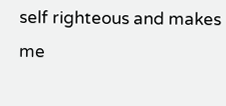self righteous and makes me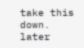take this down. later